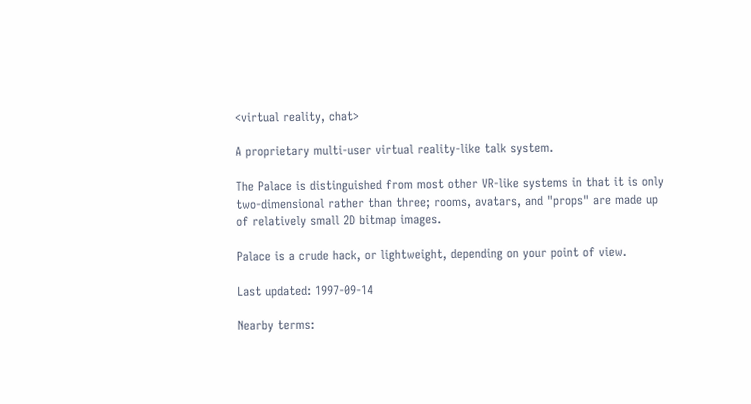<virtual reality, chat>

A proprietary multi-user virtual reality-like talk system.

The Palace is distinguished from most other VR-like systems in that it is only two-dimensional rather than three; rooms, avatars, and "props" are made up of relatively small 2D bitmap images.

Palace is a crude hack, or lightweight, depending on your point of view.

Last updated: 1997-09-14

Nearby terms: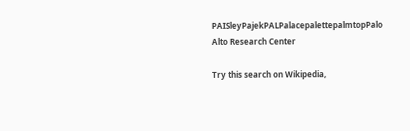PAISleyPajekPALPalacepalettepalmtopPalo Alto Research Center

Try this search on Wikipedia,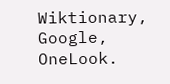Wiktionary, Google, OneLook.